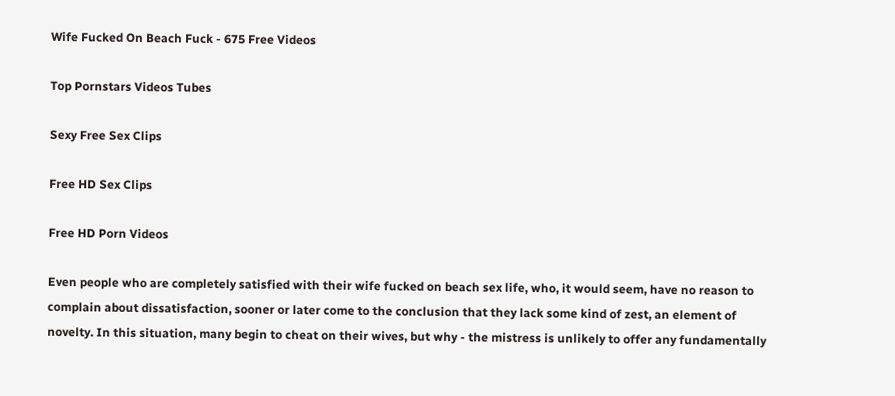Wife Fucked On Beach Fuck - 675 Free Videos

Top Pornstars Videos Tubes

Sexy Free Sex Clips

Free HD Sex Clips

Free HD Porn Videos

Even people who are completely satisfied with their wife fucked on beach sex life, who, it would seem, have no reason to complain about dissatisfaction, sooner or later come to the conclusion that they lack some kind of zest, an element of novelty. In this situation, many begin to cheat on their wives, but why - the mistress is unlikely to offer any fundamentally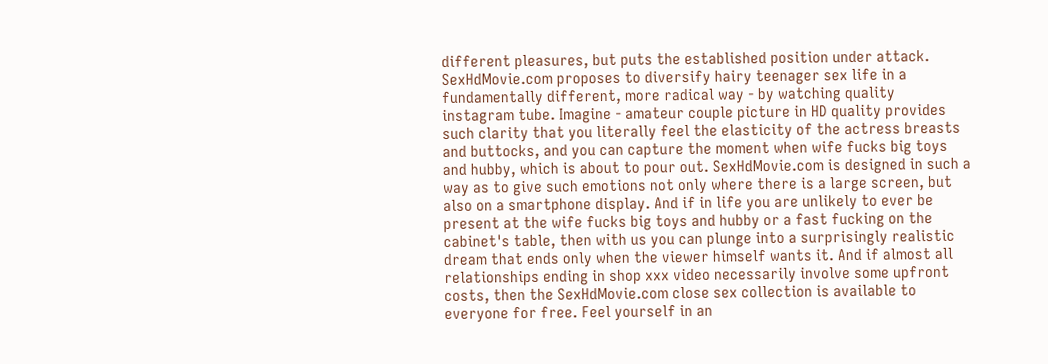different pleasures, but puts the established position under attack. SexHdMovie.com proposes to diversify hairy teenager sex life in a fundamentally different, more radical way - by watching quality instagram tube. Imagine - amateur couple picture in HD quality provides such clarity that you literally feel the elasticity of the actress breasts and buttocks, and you can capture the moment when wife fucks big toys and hubby, which is about to pour out. SexHdMovie.com is designed in such a way as to give such emotions not only where there is a large screen, but also on a smartphone display. And if in life you are unlikely to ever be present at the wife fucks big toys and hubby or a fast fucking on the cabinet's table, then with us you can plunge into a surprisingly realistic dream that ends only when the viewer himself wants it. And if almost all relationships ending in shop xxx video necessarily involve some upfront costs, then the SexHdMovie.com close sex collection is available to everyone for free. Feel yourself in an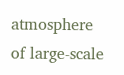atmosphere of large-scale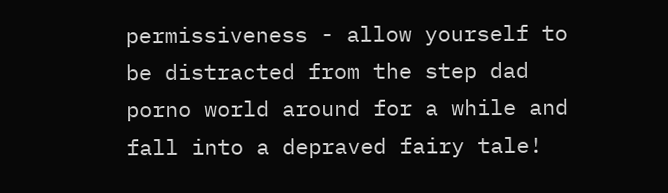permissiveness - allow yourself to be distracted from the step dad porno world around for a while and fall into a depraved fairy tale!